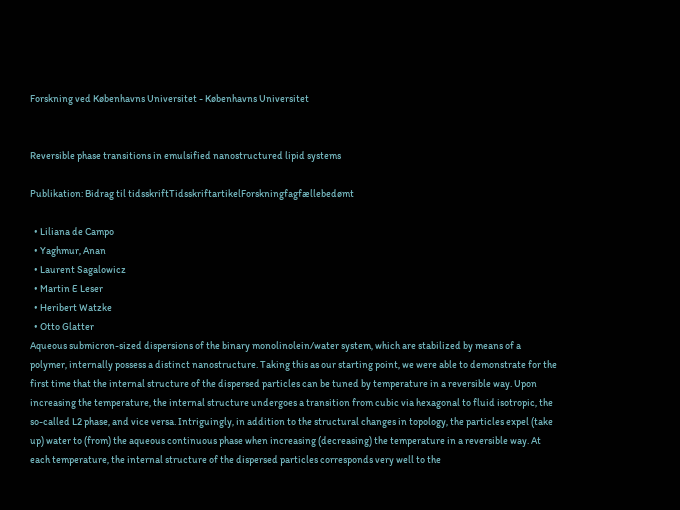Forskning ved Københavns Universitet - Københavns Universitet


Reversible phase transitions in emulsified nanostructured lipid systems

Publikation: Bidrag til tidsskriftTidsskriftartikelForskningfagfællebedømt

  • Liliana de Campo
  • Yaghmur, Anan
  • Laurent Sagalowicz
  • Martin E Leser
  • Heribert Watzke
  • Otto Glatter
Aqueous submicron-sized dispersions of the binary monolinolein/water system, which are stabilized by means of a polymer, internally possess a distinct nanostructure. Taking this as our starting point, we were able to demonstrate for the first time that the internal structure of the dispersed particles can be tuned by temperature in a reversible way. Upon increasing the temperature, the internal structure undergoes a transition from cubic via hexagonal to fluid isotropic, the so-called L2 phase, and vice versa. Intriguingly, in addition to the structural changes in topology, the particles expel (take up) water to (from) the aqueous continuous phase when increasing (decreasing) the temperature in a reversible way. At each temperature, the internal structure of the dispersed particles corresponds very well to the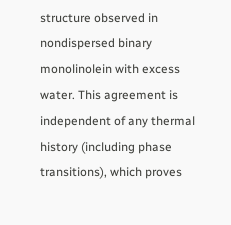structure observed in nondispersed binary monolinolein with excess water. This agreement is independent of any thermal history (including phase transitions), which proves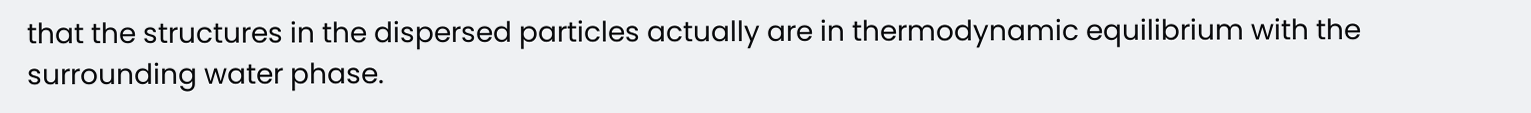that the structures in the dispersed particles actually are in thermodynamic equilibrium with the surrounding water phase.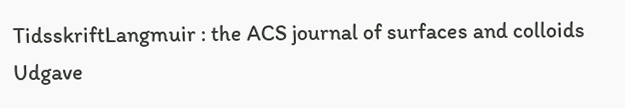TidsskriftLangmuir : the ACS journal of surfaces and colloids
Udgave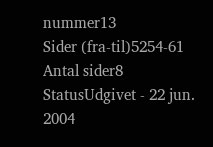nummer13
Sider (fra-til)5254-61
Antal sider8
StatusUdgivet - 22 jun. 2004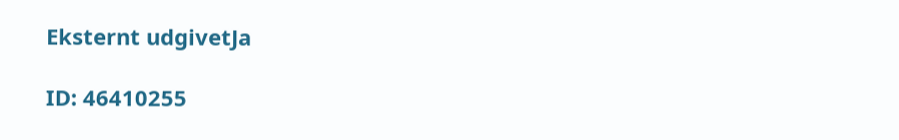Eksternt udgivetJa

ID: 46410255